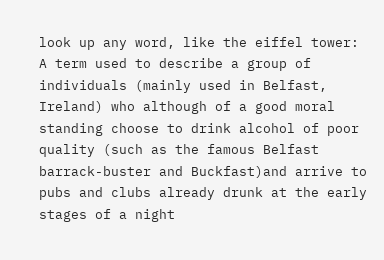look up any word, like the eiffel tower:
A term used to describe a group of individuals (mainly used in Belfast, Ireland) who although of a good moral standing choose to drink alcohol of poor quality (such as the famous Belfast barrack-buster and Buckfast)and arrive to pubs and clubs already drunk at the early stages of a night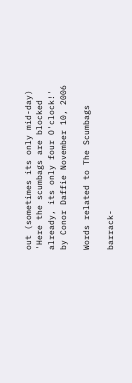out (sometimes its only mid-day)
'Here the scumbags are blocked already, its only four O'clock!'
by Conor Daffie November 10, 2006

Words related to The Scumbags

barrack-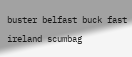buster belfast buck fast ireland scumbag